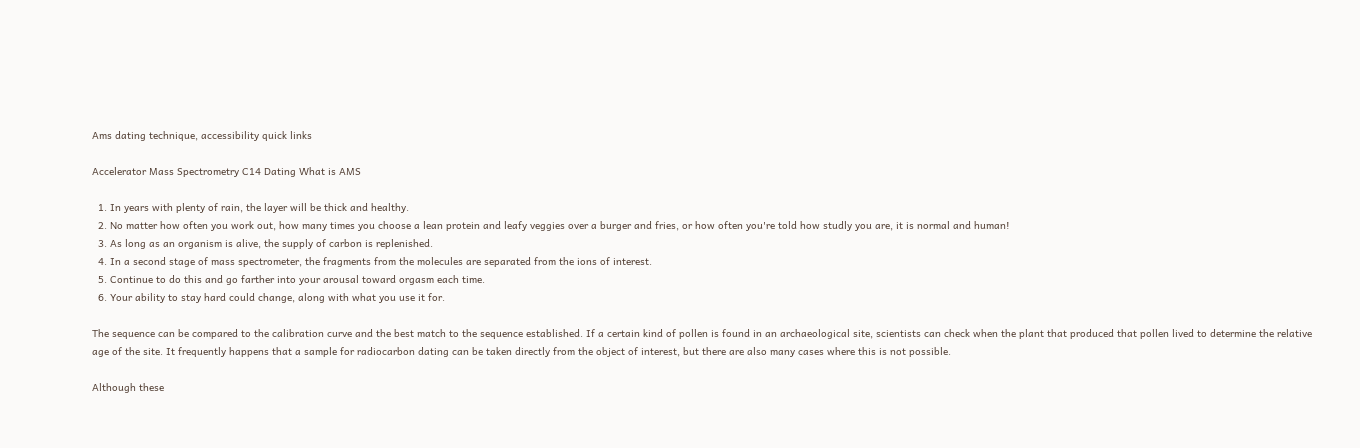Ams dating technique, accessibility quick links

Accelerator Mass Spectrometry C14 Dating What is AMS

  1. In years with plenty of rain, the layer will be thick and healthy.
  2. No matter how often you work out, how many times you choose a lean protein and leafy veggies over a burger and fries, or how often you're told how studly you are, it is normal and human!
  3. As long as an organism is alive, the supply of carbon is replenished.
  4. In a second stage of mass spectrometer, the fragments from the molecules are separated from the ions of interest.
  5. Continue to do this and go farther into your arousal toward orgasm each time.
  6. Your ability to stay hard could change, along with what you use it for.

The sequence can be compared to the calibration curve and the best match to the sequence established. If a certain kind of pollen is found in an archaeological site, scientists can check when the plant that produced that pollen lived to determine the relative age of the site. It frequently happens that a sample for radiocarbon dating can be taken directly from the object of interest, but there are also many cases where this is not possible.

Although these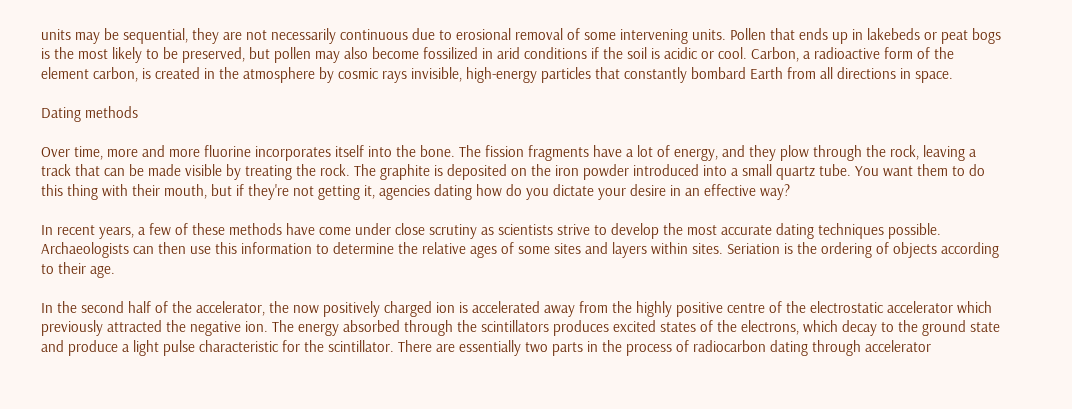units may be sequential, they are not necessarily continuous due to erosional removal of some intervening units. Pollen that ends up in lakebeds or peat bogs is the most likely to be preserved, but pollen may also become fossilized in arid conditions if the soil is acidic or cool. Carbon, a radioactive form of the element carbon, is created in the atmosphere by cosmic rays invisible, high-energy particles that constantly bombard Earth from all directions in space.

Dating methods

Over time, more and more fluorine incorporates itself into the bone. The fission fragments have a lot of energy, and they plow through the rock, leaving a track that can be made visible by treating the rock. The graphite is deposited on the iron powder introduced into a small quartz tube. You want them to do this thing with their mouth, but if they're not getting it, agencies dating how do you dictate your desire in an effective way?

In recent years, a few of these methods have come under close scrutiny as scientists strive to develop the most accurate dating techniques possible. Archaeologists can then use this information to determine the relative ages of some sites and layers within sites. Seriation is the ordering of objects according to their age.

In the second half of the accelerator, the now positively charged ion is accelerated away from the highly positive centre of the electrostatic accelerator which previously attracted the negative ion. The energy absorbed through the scintillators produces excited states of the electrons, which decay to the ground state and produce a light pulse characteristic for the scintillator. There are essentially two parts in the process of radiocarbon dating through accelerator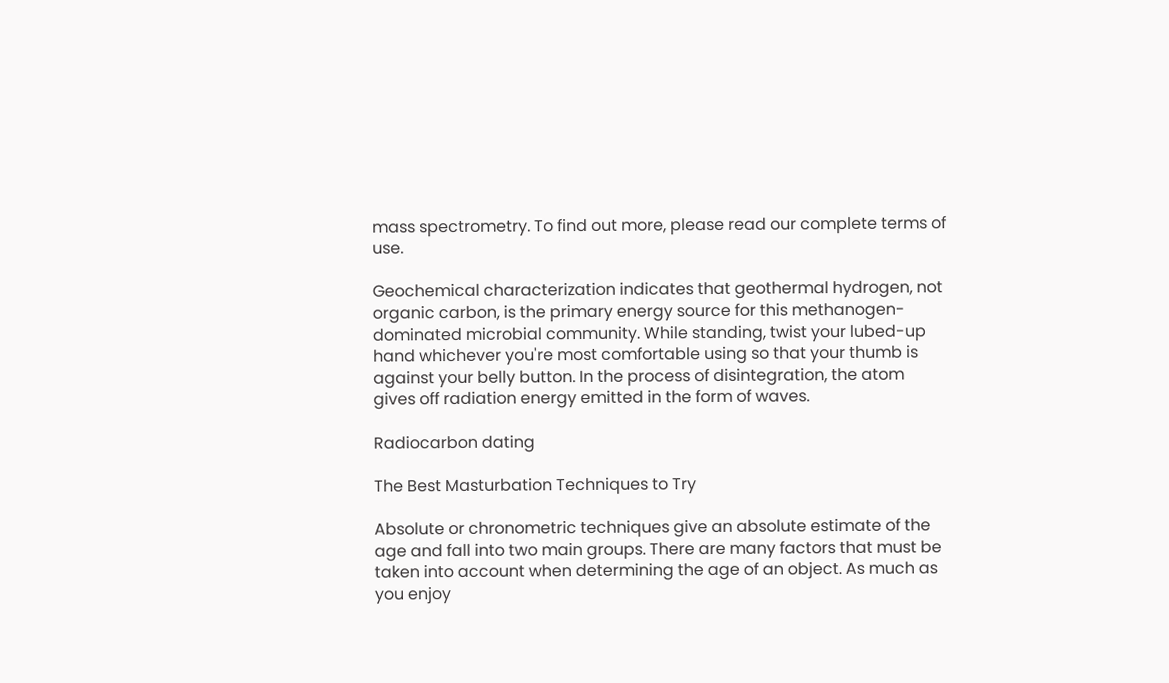mass spectrometry. To find out more, please read our complete terms of use.

Geochemical characterization indicates that geothermal hydrogen, not organic carbon, is the primary energy source for this methanogen-dominated microbial community. While standing, twist your lubed-up hand whichever you're most comfortable using so that your thumb is against your belly button. In the process of disintegration, the atom gives off radiation energy emitted in the form of waves.

Radiocarbon dating

The Best Masturbation Techniques to Try

Absolute or chronometric techniques give an absolute estimate of the age and fall into two main groups. There are many factors that must be taken into account when determining the age of an object. As much as you enjoy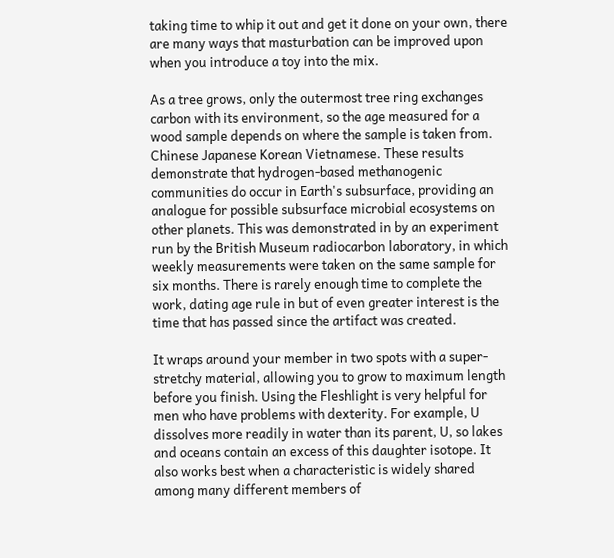taking time to whip it out and get it done on your own, there are many ways that masturbation can be improved upon when you introduce a toy into the mix.

As a tree grows, only the outermost tree ring exchanges carbon with its environment, so the age measured for a wood sample depends on where the sample is taken from. Chinese Japanese Korean Vietnamese. These results demonstrate that hydrogen-based methanogenic communities do occur in Earth's subsurface, providing an analogue for possible subsurface microbial ecosystems on other planets. This was demonstrated in by an experiment run by the British Museum radiocarbon laboratory, in which weekly measurements were taken on the same sample for six months. There is rarely enough time to complete the work, dating age rule in but of even greater interest is the time that has passed since the artifact was created.

It wraps around your member in two spots with a super-stretchy material, allowing you to grow to maximum length before you finish. Using the Fleshlight is very helpful for men who have problems with dexterity. For example, U dissolves more readily in water than its parent, U, so lakes and oceans contain an excess of this daughter isotope. It also works best when a characteristic is widely shared among many different members of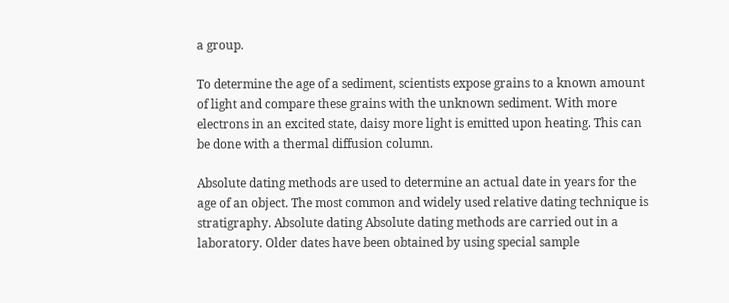a group.

To determine the age of a sediment, scientists expose grains to a known amount of light and compare these grains with the unknown sediment. With more electrons in an excited state, daisy more light is emitted upon heating. This can be done with a thermal diffusion column.

Absolute dating methods are used to determine an actual date in years for the age of an object. The most common and widely used relative dating technique is stratigraphy. Absolute dating Absolute dating methods are carried out in a laboratory. Older dates have been obtained by using special sample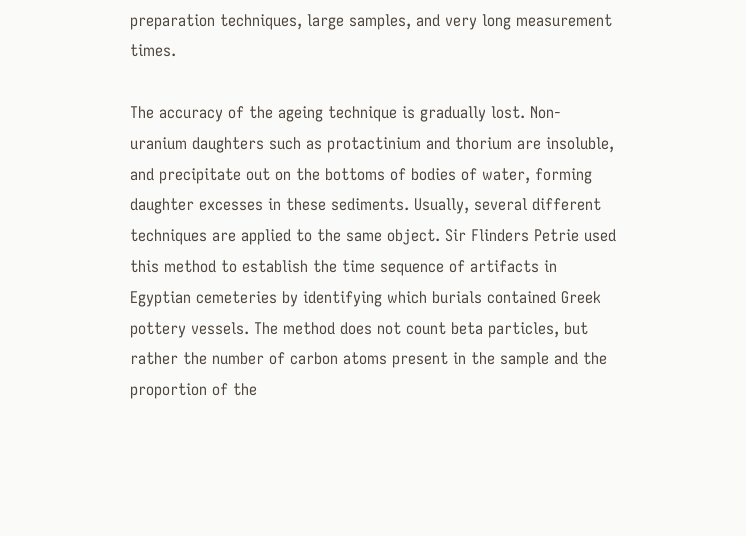preparation techniques, large samples, and very long measurement times.

The accuracy of the ageing technique is gradually lost. Non-uranium daughters such as protactinium and thorium are insoluble, and precipitate out on the bottoms of bodies of water, forming daughter excesses in these sediments. Usually, several different techniques are applied to the same object. Sir Flinders Petrie used this method to establish the time sequence of artifacts in Egyptian cemeteries by identifying which burials contained Greek pottery vessels. The method does not count beta particles, but rather the number of carbon atoms present in the sample and the proportion of the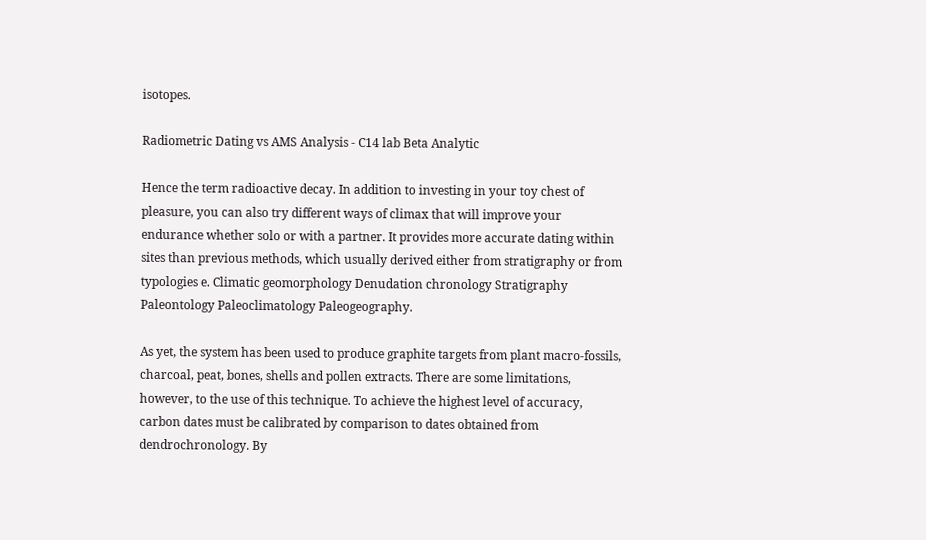isotopes.

Radiometric Dating vs AMS Analysis - C14 lab Beta Analytic

Hence the term radioactive decay. In addition to investing in your toy chest of pleasure, you can also try different ways of climax that will improve your endurance whether solo or with a partner. It provides more accurate dating within sites than previous methods, which usually derived either from stratigraphy or from typologies e. Climatic geomorphology Denudation chronology Stratigraphy Paleontology Paleoclimatology Paleogeography.

As yet, the system has been used to produce graphite targets from plant macro-fossils, charcoal, peat, bones, shells and pollen extracts. There are some limitations, however, to the use of this technique. To achieve the highest level of accuracy, carbon dates must be calibrated by comparison to dates obtained from dendrochronology. By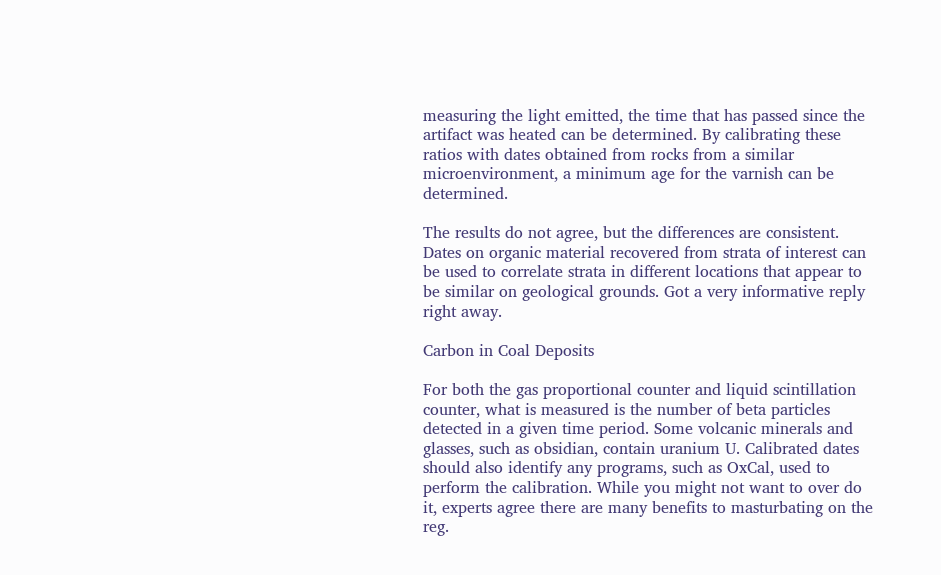measuring the light emitted, the time that has passed since the artifact was heated can be determined. By calibrating these ratios with dates obtained from rocks from a similar microenvironment, a minimum age for the varnish can be determined.

The results do not agree, but the differences are consistent. Dates on organic material recovered from strata of interest can be used to correlate strata in different locations that appear to be similar on geological grounds. Got a very informative reply right away.

Carbon in Coal Deposits

For both the gas proportional counter and liquid scintillation counter, what is measured is the number of beta particles detected in a given time period. Some volcanic minerals and glasses, such as obsidian, contain uranium U. Calibrated dates should also identify any programs, such as OxCal, used to perform the calibration. While you might not want to over do it, experts agree there are many benefits to masturbating on the reg.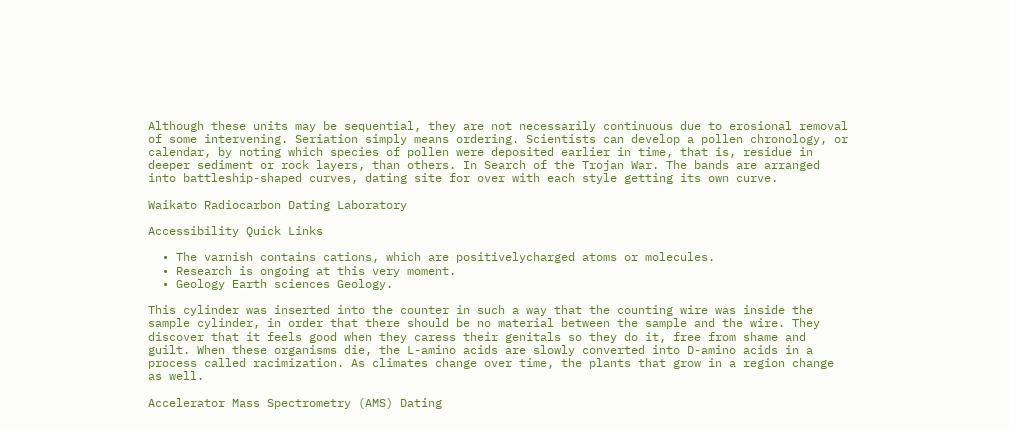Although these units may be sequential, they are not necessarily continuous due to erosional removal of some intervening. Seriation simply means ordering. Scientists can develop a pollen chronology, or calendar, by noting which species of pollen were deposited earlier in time, that is, residue in deeper sediment or rock layers, than others. In Search of the Trojan War. The bands are arranged into battleship-shaped curves, dating site for over with each style getting its own curve.

Waikato Radiocarbon Dating Laboratory

Accessibility Quick Links

  • The varnish contains cations, which are positivelycharged atoms or molecules.
  • Research is ongoing at this very moment.
  • Geology Earth sciences Geology.

This cylinder was inserted into the counter in such a way that the counting wire was inside the sample cylinder, in order that there should be no material between the sample and the wire. They discover that it feels good when they caress their genitals so they do it, free from shame and guilt. When these organisms die, the L-amino acids are slowly converted into D-amino acids in a process called racimization. As climates change over time, the plants that grow in a region change as well.

Accelerator Mass Spectrometry (AMS) Dating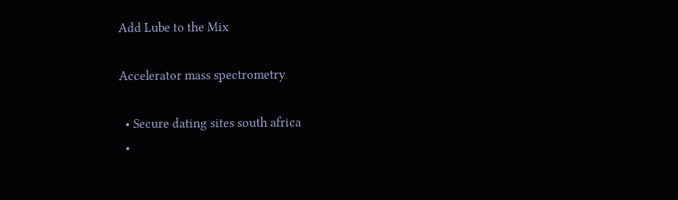Add Lube to the Mix

Accelerator mass spectrometry

  • Secure dating sites south africa
  •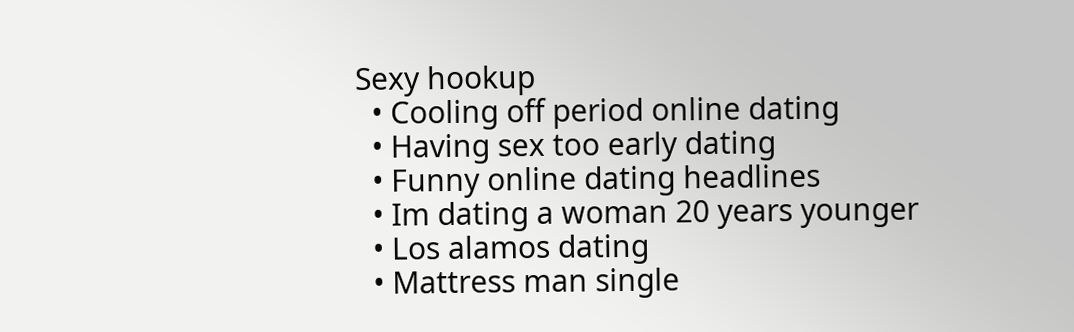Sexy hookup
  • Cooling off period online dating
  • Having sex too early dating
  • Funny online dating headlines
  • Im dating a woman 20 years younger
  • Los alamos dating
  • Mattress man single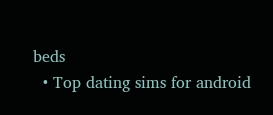beds
  • Top dating sims for android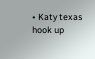• Katy texas hook up